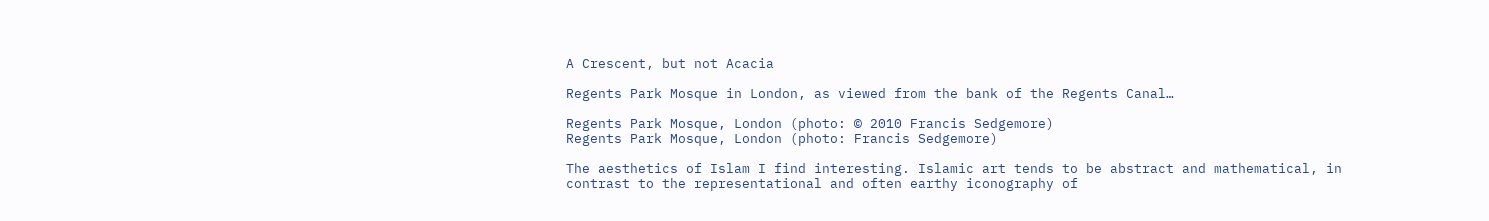A Crescent, but not Acacia

Regents Park Mosque in London, as viewed from the bank of the Regents Canal…

Regents Park Mosque, London (photo: © 2010 Francis Sedgemore)
Regents Park Mosque, London (photo: Francis Sedgemore)

The aesthetics of Islam I find interesting. Islamic art tends to be abstract and mathematical, in contrast to the representational and often earthy iconography of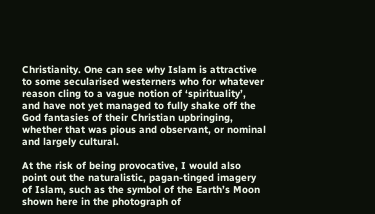Christianity. One can see why Islam is attractive to some secularised westerners who for whatever reason cling to a vague notion of ‘spirituality’, and have not yet managed to fully shake off the God fantasies of their Christian upbringing, whether that was pious and observant, or nominal and largely cultural.

At the risk of being provocative, I would also point out the naturalistic, pagan-tinged imagery of Islam, such as the symbol of the Earth’s Moon shown here in the photograph of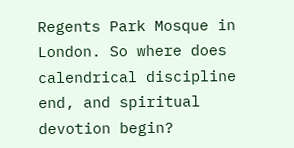Regents Park Mosque in London. So where does calendrical discipline end, and spiritual devotion begin?